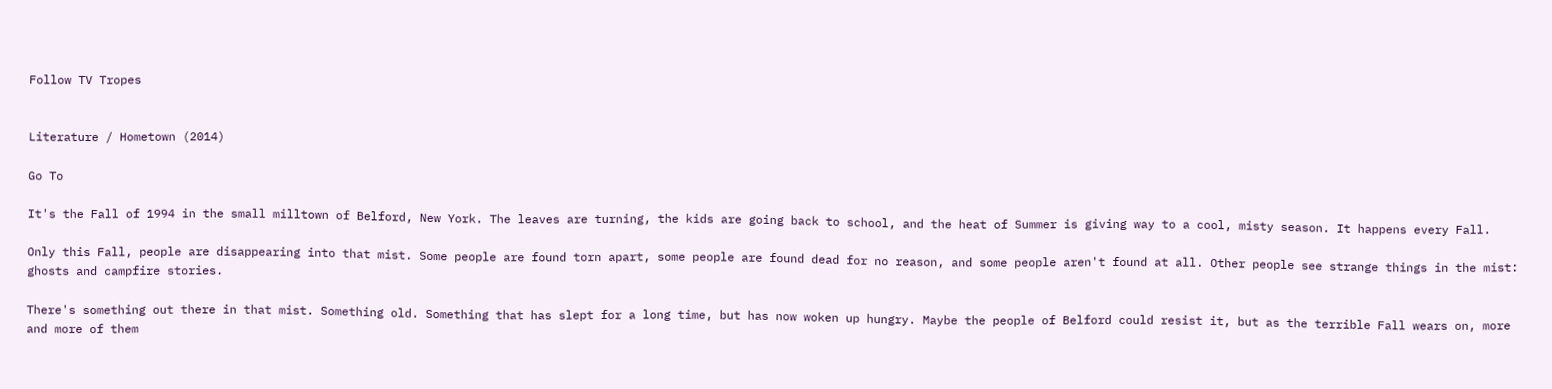Follow TV Tropes


Literature / Hometown (2014)

Go To

It's the Fall of 1994 in the small milltown of Belford, New York. The leaves are turning, the kids are going back to school, and the heat of Summer is giving way to a cool, misty season. It happens every Fall.

Only this Fall, people are disappearing into that mist. Some people are found torn apart, some people are found dead for no reason, and some people aren't found at all. Other people see strange things in the mist: ghosts and campfire stories.

There's something out there in that mist. Something old. Something that has slept for a long time, but has now woken up hungry. Maybe the people of Belford could resist it, but as the terrible Fall wears on, more and more of them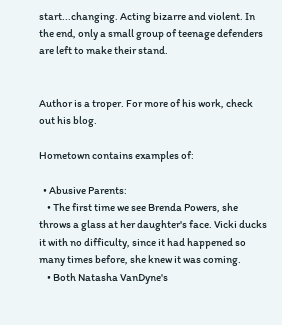start...changing. Acting bizarre and violent. In the end, only a small group of teenage defenders are left to make their stand.


Author is a troper. For more of his work, check out his blog.

Hometown contains examples of:

  • Abusive Parents:
    • The first time we see Brenda Powers, she throws a glass at her daughter's face. Vicki ducks it with no difficulty, since it had happened so many times before, she knew it was coming.
    • Both Natasha VanDyne's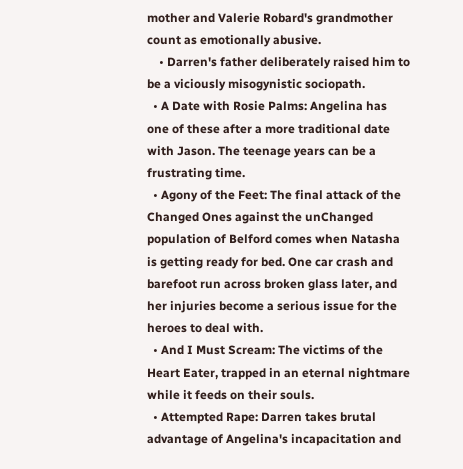mother and Valerie Robard's grandmother count as emotionally abusive.
    • Darren's father deliberately raised him to be a viciously misogynistic sociopath.
  • A Date with Rosie Palms: Angelina has one of these after a more traditional date with Jason. The teenage years can be a frustrating time.
  • Agony of the Feet: The final attack of the Changed Ones against the unChanged population of Belford comes when Natasha is getting ready for bed. One car crash and barefoot run across broken glass later, and her injuries become a serious issue for the heroes to deal with.
  • And I Must Scream: The victims of the Heart Eater, trapped in an eternal nightmare while it feeds on their souls.
  • Attempted Rape: Darren takes brutal advantage of Angelina's incapacitation and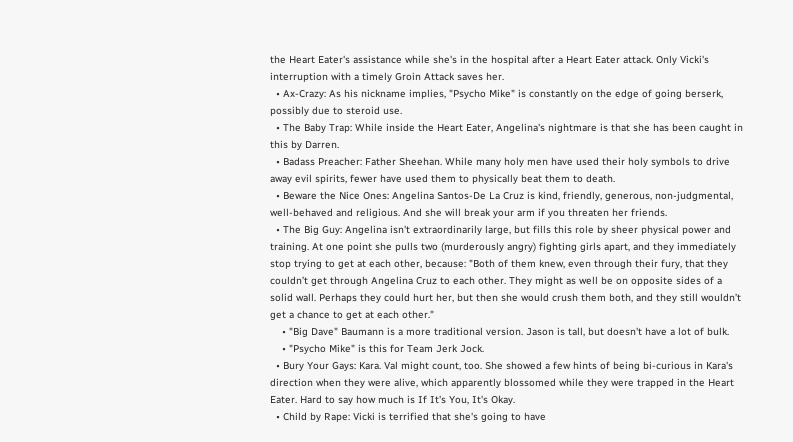the Heart Eater's assistance while she's in the hospital after a Heart Eater attack. Only Vicki's interruption with a timely Groin Attack saves her.
  • Ax-Crazy: As his nickname implies, "Psycho Mike" is constantly on the edge of going berserk, possibly due to steroid use.
  • The Baby Trap: While inside the Heart Eater, Angelina's nightmare is that she has been caught in this by Darren.
  • Badass Preacher: Father Sheehan. While many holy men have used their holy symbols to drive away evil spirits, fewer have used them to physically beat them to death.
  • Beware the Nice Ones: Angelina Santos-De La Cruz is kind, friendly, generous, non-judgmental, well-behaved and religious. And she will break your arm if you threaten her friends.
  • The Big Guy: Angelina isn't extraordinarily large, but fills this role by sheer physical power and training. At one point she pulls two (murderously angry) fighting girls apart, and they immediately stop trying to get at each other, because: "Both of them knew, even through their fury, that they couldn’t get through Angelina Cruz to each other. They might as well be on opposite sides of a solid wall. Perhaps they could hurt her, but then she would crush them both, and they still wouldn’t get a chance to get at each other."
    • "Big Dave" Baumann is a more traditional version. Jason is tall, but doesn't have a lot of bulk.
    • "Psycho Mike" is this for Team Jerk Jock.
  • Bury Your Gays: Kara. Val might count, too. She showed a few hints of being bi-curious in Kara's direction when they were alive, which apparently blossomed while they were trapped in the Heart Eater. Hard to say how much is If It's You, It's Okay.
  • Child by Rape: Vicki is terrified that she's going to have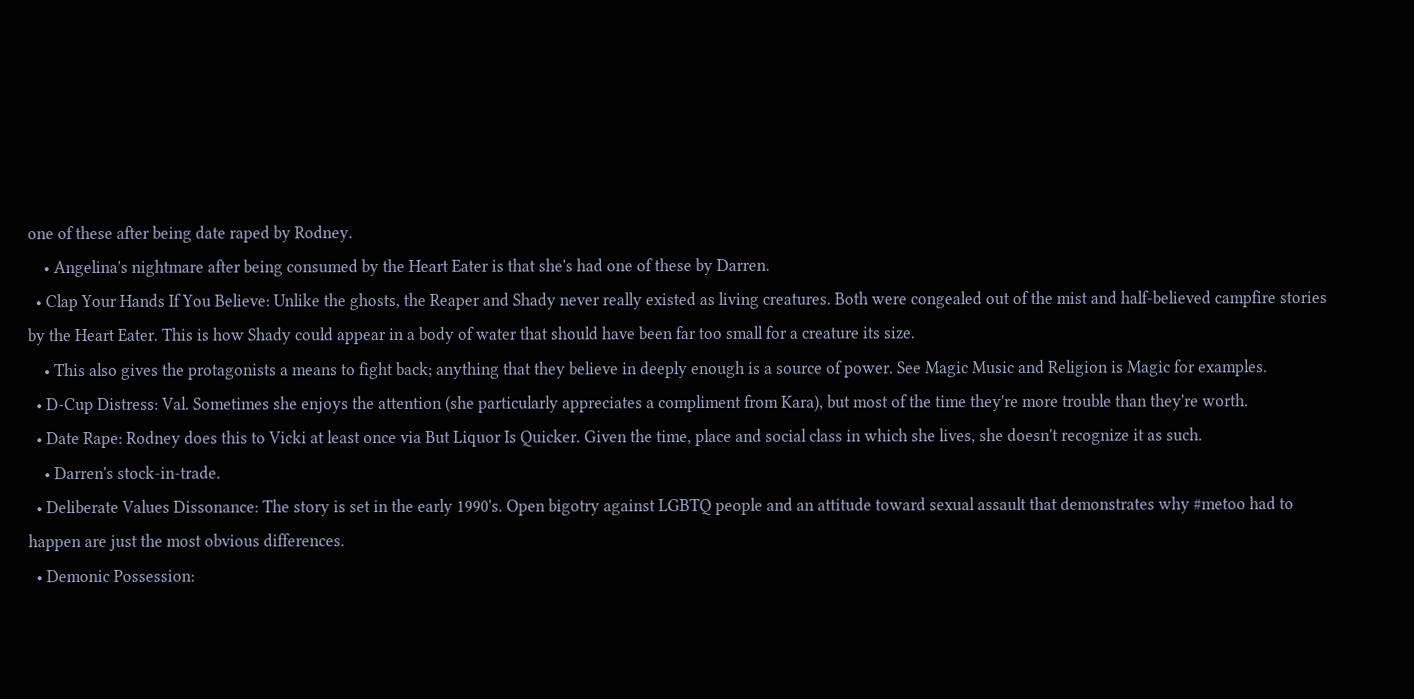one of these after being date raped by Rodney.
    • Angelina's nightmare after being consumed by the Heart Eater is that she's had one of these by Darren.
  • Clap Your Hands If You Believe: Unlike the ghosts, the Reaper and Shady never really existed as living creatures. Both were congealed out of the mist and half-believed campfire stories by the Heart Eater. This is how Shady could appear in a body of water that should have been far too small for a creature its size.
    • This also gives the protagonists a means to fight back; anything that they believe in deeply enough is a source of power. See Magic Music and Religion is Magic for examples.
  • D-Cup Distress: Val. Sometimes she enjoys the attention (she particularly appreciates a compliment from Kara), but most of the time they're more trouble than they're worth.
  • Date Rape: Rodney does this to Vicki at least once via But Liquor Is Quicker. Given the time, place and social class in which she lives, she doesn't recognize it as such.
    • Darren's stock-in-trade.
  • Deliberate Values Dissonance: The story is set in the early 1990's. Open bigotry against LGBTQ people and an attitude toward sexual assault that demonstrates why #metoo had to happen are just the most obvious differences.
  • Demonic Possession: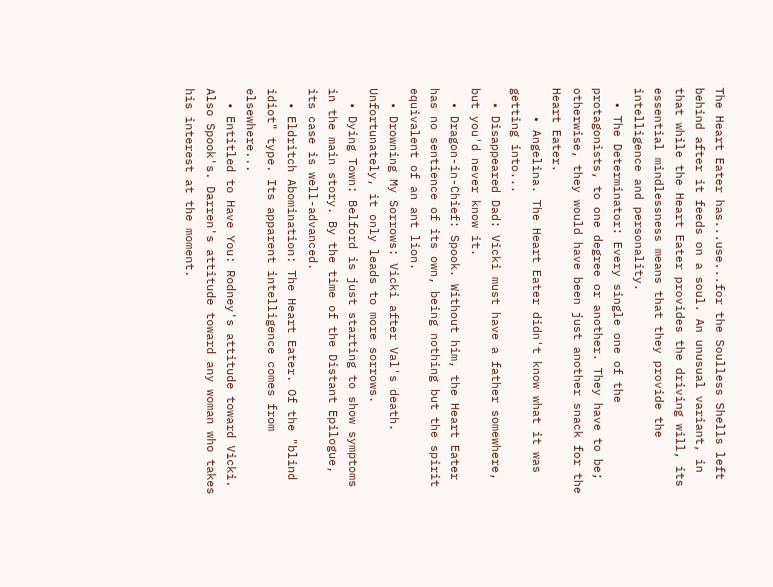The Heart Eater has...use...for the Soulless Shells left behind after it feeds on a soul. An unusual variant, in that while the Heart Eater provides the driving will, its essential mindlessness means that they provide the intelligence and personality.
  • The Determinator: Every single one of the protagonists, to one degree or another. They have to be; otherwise, they would have been just another snack for the Heart Eater.
    • Angelina. The Heart Eater didn't know what it was getting into...
  • Disappeared Dad: Vicki must have a father somewhere, but you'd never know it.
  • Dragon-in-Chief: Spook. Without him, the Heart Eater has no sentience of its own, being nothing but the spirit equivalent of an ant lion.
  • Drowning My Sorrows: Vicki after Val's death. Unfortunately, it only leads to more sorrows.
  • Dying Town: Belford is just starting to show symptoms in the main story. By the time of the Distant Epilogue, its case is well-advanced.
  • Eldritch Abomination: The Heart Eater. Of the "blind idiot" type. Its apparent intelligence comes from elsewhere...
  • Entitled to Have You: Rodney's attitude toward Vicki. Also Spook's. Darren's attitude toward any woman who takes his interest at the moment.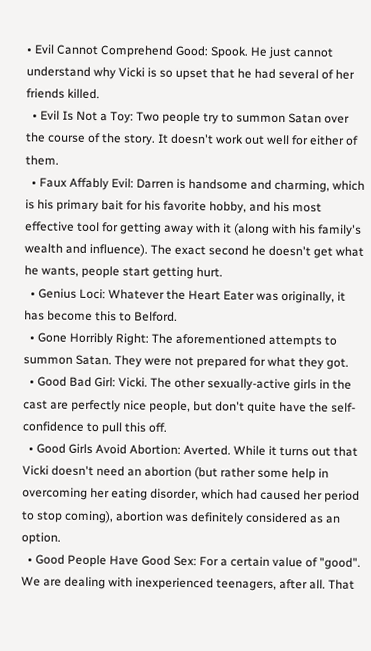• Evil Cannot Comprehend Good: Spook. He just cannot understand why Vicki is so upset that he had several of her friends killed.
  • Evil Is Not a Toy: Two people try to summon Satan over the course of the story. It doesn't work out well for either of them.
  • Faux Affably Evil: Darren is handsome and charming, which is his primary bait for his favorite hobby, and his most effective tool for getting away with it (along with his family's wealth and influence). The exact second he doesn't get what he wants, people start getting hurt.
  • Genius Loci: Whatever the Heart Eater was originally, it has become this to Belford.
  • Gone Horribly Right: The aforementioned attempts to summon Satan. They were not prepared for what they got.
  • Good Bad Girl: Vicki. The other sexually-active girls in the cast are perfectly nice people, but don't quite have the self-confidence to pull this off.
  • Good Girls Avoid Abortion: Averted. While it turns out that Vicki doesn't need an abortion (but rather some help in overcoming her eating disorder, which had caused her period to stop coming), abortion was definitely considered as an option.
  • Good People Have Good Sex: For a certain value of "good". We are dealing with inexperienced teenagers, after all. That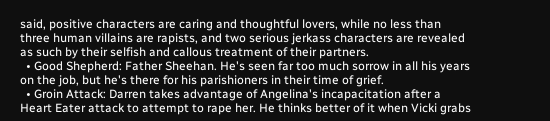said, positive characters are caring and thoughtful lovers, while no less than three human villains are rapists, and two serious jerkass characters are revealed as such by their selfish and callous treatment of their partners.
  • Good Shepherd: Father Sheehan. He's seen far too much sorrow in all his years on the job, but he's there for his parishioners in their time of grief.
  • Groin Attack: Darren takes advantage of Angelina's incapacitation after a Heart Eater attack to attempt to rape her. He thinks better of it when Vicki grabs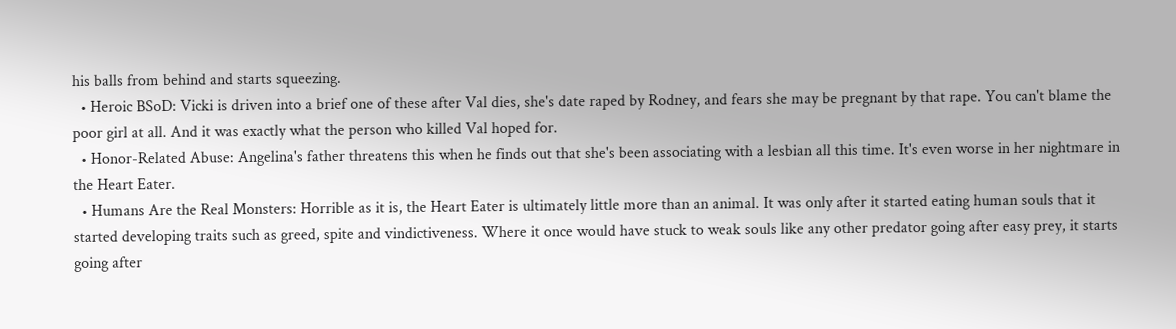his balls from behind and starts squeezing.
  • Heroic BSoD: Vicki is driven into a brief one of these after Val dies, she's date raped by Rodney, and fears she may be pregnant by that rape. You can't blame the poor girl at all. And it was exactly what the person who killed Val hoped for.
  • Honor-Related Abuse: Angelina's father threatens this when he finds out that she's been associating with a lesbian all this time. It's even worse in her nightmare in the Heart Eater.
  • Humans Are the Real Monsters: Horrible as it is, the Heart Eater is ultimately little more than an animal. It was only after it started eating human souls that it started developing traits such as greed, spite and vindictiveness. Where it once would have stuck to weak souls like any other predator going after easy prey, it starts going after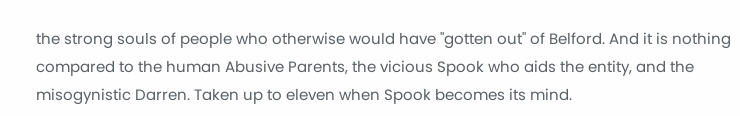the strong souls of people who otherwise would have "gotten out" of Belford. And it is nothing compared to the human Abusive Parents, the vicious Spook who aids the entity, and the misogynistic Darren. Taken up to eleven when Spook becomes its mind.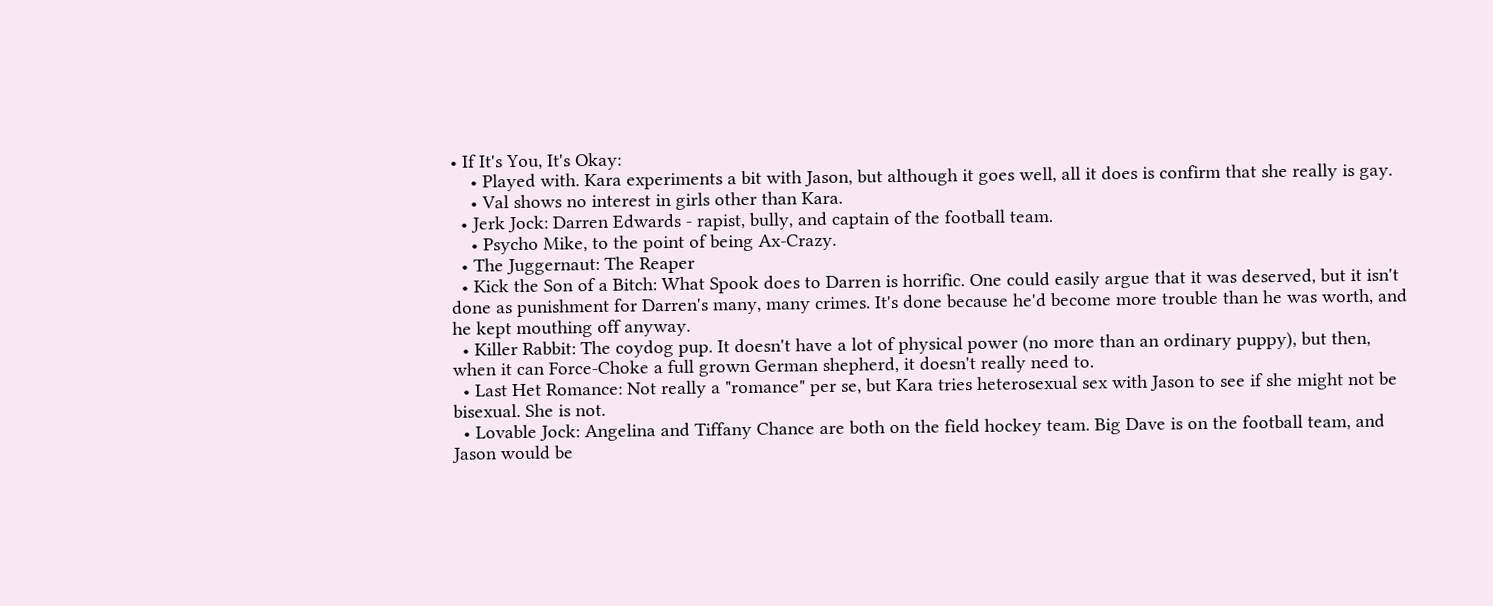• If It's You, It's Okay:
    • Played with. Kara experiments a bit with Jason, but although it goes well, all it does is confirm that she really is gay.
    • Val shows no interest in girls other than Kara.
  • Jerk Jock: Darren Edwards - rapist, bully, and captain of the football team.
    • Psycho Mike, to the point of being Ax-Crazy.
  • The Juggernaut: The Reaper
  • Kick the Son of a Bitch: What Spook does to Darren is horrific. One could easily argue that it was deserved, but it isn't done as punishment for Darren's many, many crimes. It's done because he'd become more trouble than he was worth, and he kept mouthing off anyway.
  • Killer Rabbit: The coydog pup. It doesn't have a lot of physical power (no more than an ordinary puppy), but then, when it can Force-Choke a full grown German shepherd, it doesn't really need to.
  • Last Het Romance: Not really a "romance" per se, but Kara tries heterosexual sex with Jason to see if she might not be bisexual. She is not.
  • Lovable Jock: Angelina and Tiffany Chance are both on the field hockey team. Big Dave is on the football team, and Jason would be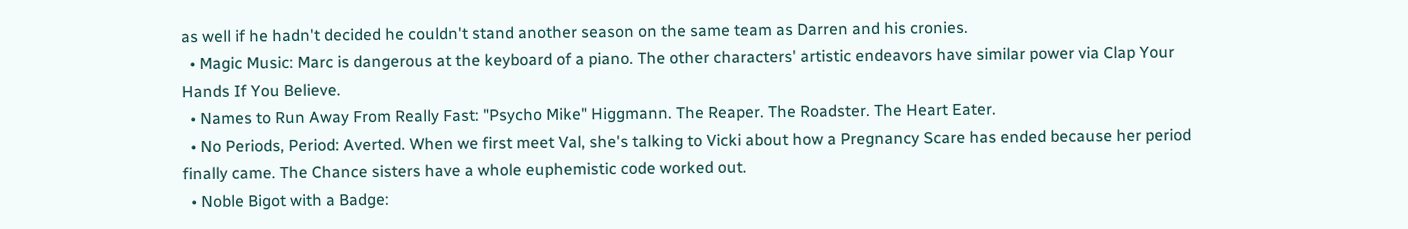as well if he hadn't decided he couldn't stand another season on the same team as Darren and his cronies.
  • Magic Music: Marc is dangerous at the keyboard of a piano. The other characters' artistic endeavors have similar power via Clap Your Hands If You Believe.
  • Names to Run Away From Really Fast: "Psycho Mike" Higgmann. The Reaper. The Roadster. The Heart Eater.
  • No Periods, Period: Averted. When we first meet Val, she's talking to Vicki about how a Pregnancy Scare has ended because her period finally came. The Chance sisters have a whole euphemistic code worked out.
  • Noble Bigot with a Badge: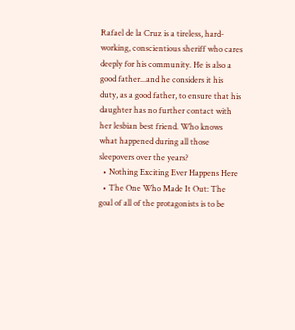Rafael de la Cruz is a tireless, hard-working, conscientious sheriff who cares deeply for his community. He is also a good father...and he considers it his duty, as a good father, to ensure that his daughter has no further contact with her lesbian best friend. Who knows what happened during all those sleepovers over the years?
  • Nothing Exciting Ever Happens Here
  • The One Who Made It Out: The goal of all of the protagonists is to be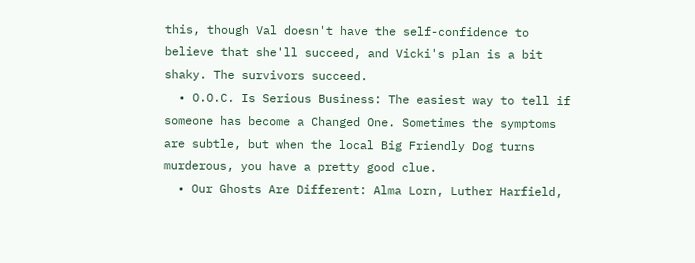this, though Val doesn't have the self-confidence to believe that she'll succeed, and Vicki's plan is a bit shaky. The survivors succeed.
  • O.O.C. Is Serious Business: The easiest way to tell if someone has become a Changed One. Sometimes the symptoms are subtle, but when the local Big Friendly Dog turns murderous, you have a pretty good clue.
  • Our Ghosts Are Different: Alma Lorn, Luther Harfield,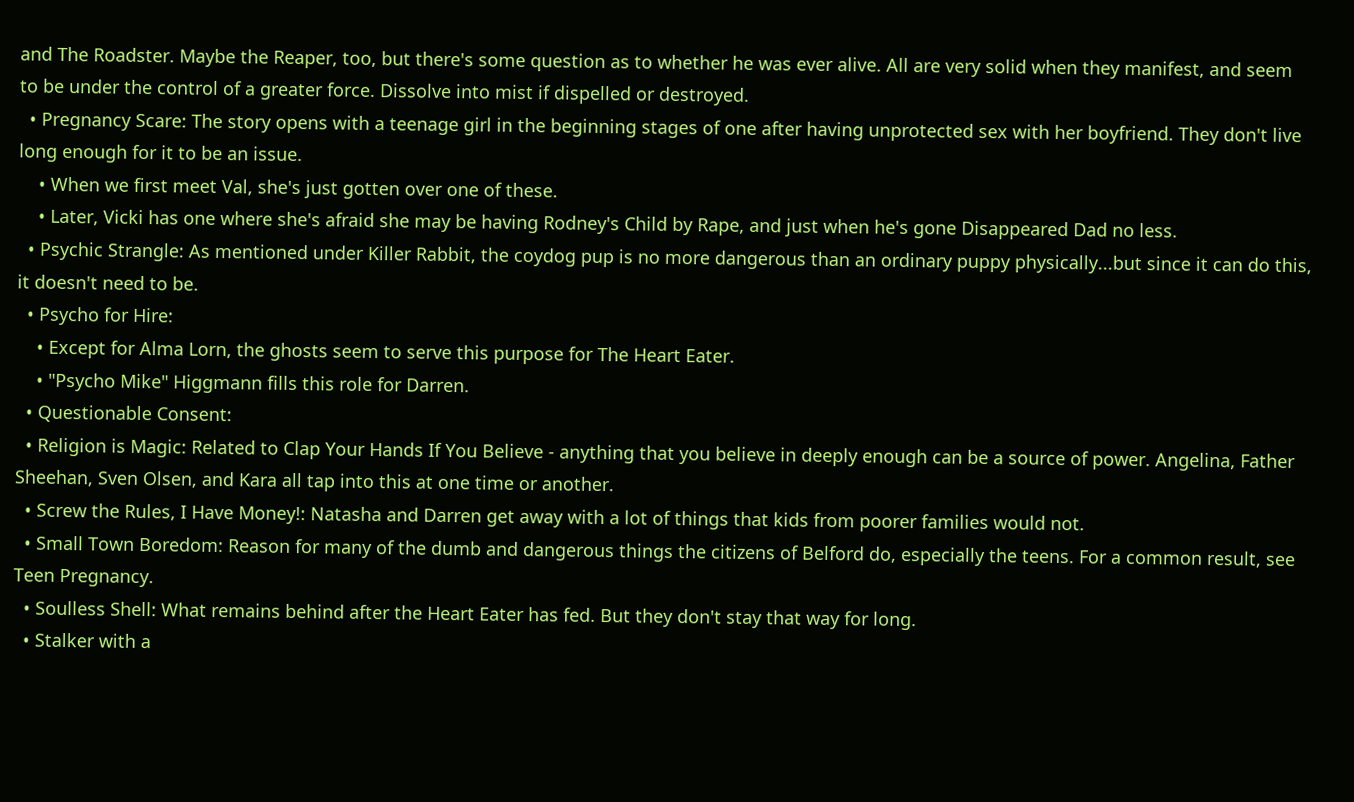and The Roadster. Maybe the Reaper, too, but there's some question as to whether he was ever alive. All are very solid when they manifest, and seem to be under the control of a greater force. Dissolve into mist if dispelled or destroyed.
  • Pregnancy Scare: The story opens with a teenage girl in the beginning stages of one after having unprotected sex with her boyfriend. They don't live long enough for it to be an issue.
    • When we first meet Val, she's just gotten over one of these.
    • Later, Vicki has one where she's afraid she may be having Rodney's Child by Rape, and just when he's gone Disappeared Dad no less.
  • Psychic Strangle: As mentioned under Killer Rabbit, the coydog pup is no more dangerous than an ordinary puppy physically...but since it can do this, it doesn't need to be.
  • Psycho for Hire:
    • Except for Alma Lorn, the ghosts seem to serve this purpose for The Heart Eater.
    • "Psycho Mike" Higgmann fills this role for Darren.
  • Questionable Consent:
  • Religion is Magic: Related to Clap Your Hands If You Believe - anything that you believe in deeply enough can be a source of power. Angelina, Father Sheehan, Sven Olsen, and Kara all tap into this at one time or another.
  • Screw the Rules, I Have Money!: Natasha and Darren get away with a lot of things that kids from poorer families would not.
  • Small Town Boredom: Reason for many of the dumb and dangerous things the citizens of Belford do, especially the teens. For a common result, see Teen Pregnancy.
  • Soulless Shell: What remains behind after the Heart Eater has fed. But they don't stay that way for long.
  • Stalker with a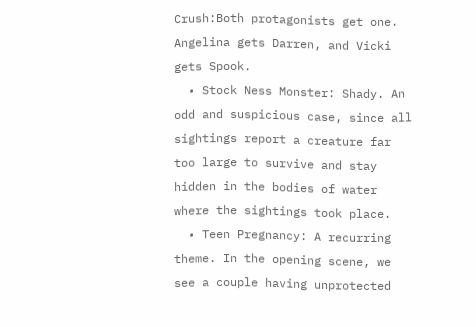Crush:Both protagonists get one. Angelina gets Darren, and Vicki gets Spook.
  • Stock Ness Monster: Shady. An odd and suspicious case, since all sightings report a creature far too large to survive and stay hidden in the bodies of water where the sightings took place.
  • Teen Pregnancy: A recurring theme. In the opening scene, we see a couple having unprotected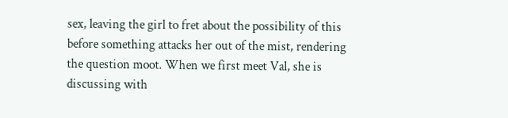sex, leaving the girl to fret about the possibility of this before something attacks her out of the mist, rendering the question moot. When we first meet Val, she is discussing with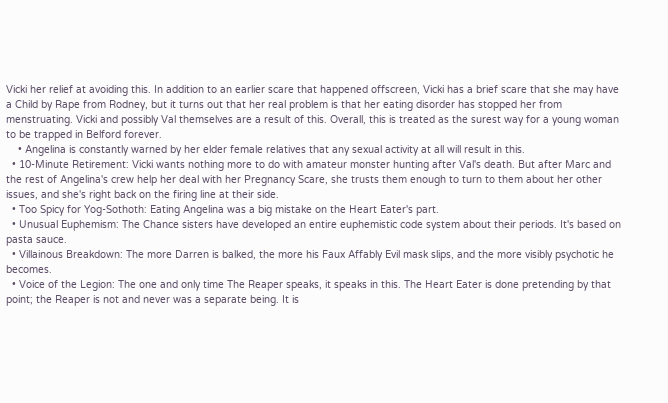Vicki her relief at avoiding this. In addition to an earlier scare that happened offscreen, Vicki has a brief scare that she may have a Child by Rape from Rodney, but it turns out that her real problem is that her eating disorder has stopped her from menstruating. Vicki and possibly Val themselves are a result of this. Overall, this is treated as the surest way for a young woman to be trapped in Belford forever.
    • Angelina is constantly warned by her elder female relatives that any sexual activity at all will result in this.
  • 10-Minute Retirement: Vicki wants nothing more to do with amateur monster hunting after Val's death. But after Marc and the rest of Angelina's crew help her deal with her Pregnancy Scare, she trusts them enough to turn to them about her other issues, and she's right back on the firing line at their side.
  • Too Spicy for Yog-Sothoth: Eating Angelina was a big mistake on the Heart Eater's part.
  • Unusual Euphemism: The Chance sisters have developed an entire euphemistic code system about their periods. It's based on pasta sauce.
  • Villainous Breakdown: The more Darren is balked, the more his Faux Affably Evil mask slips, and the more visibly psychotic he becomes.
  • Voice of the Legion: The one and only time The Reaper speaks, it speaks in this. The Heart Eater is done pretending by that point; the Reaper is not and never was a separate being. It is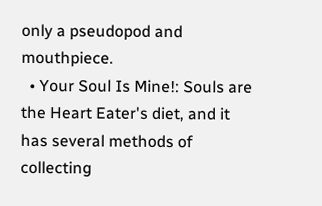only a pseudopod and mouthpiece.
  • Your Soul Is Mine!: Souls are the Heart Eater's diet, and it has several methods of collecting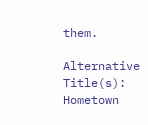them.

Alternative Title(s): Hometown